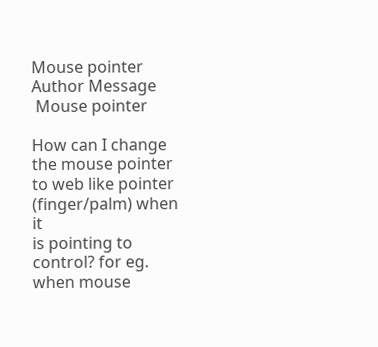Mouse pointer
Author Message
 Mouse pointer

How can I change the mouse pointer to web like pointer (finger/palm) when it
is pointing to control? for eg. when mouse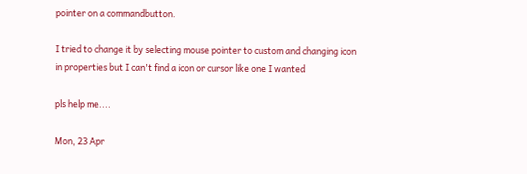pointer on a commandbutton.

I tried to change it by selecting mouse pointer to custom and changing icon
in properties but I can't find a icon or cursor like one I wanted

pls help me....

Mon, 23 Apr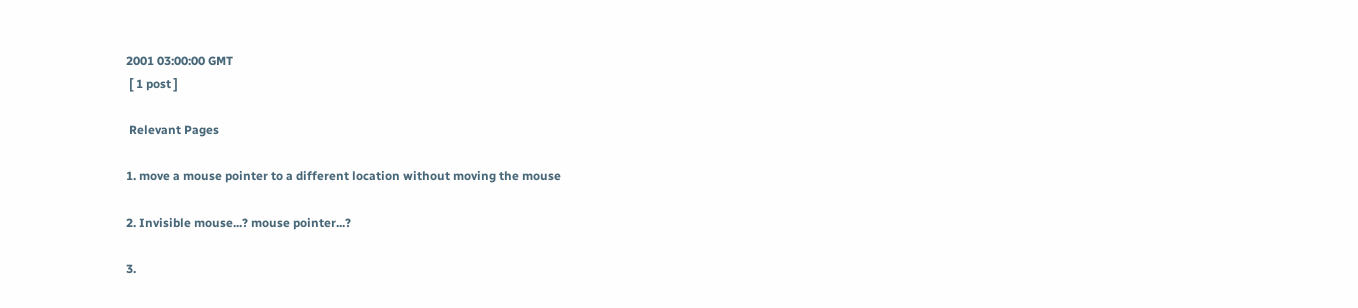2001 03:00:00 GMT
 [ 1 post ]

 Relevant Pages

1. move a mouse pointer to a different location without moving the mouse

2. Invisible mouse...? mouse pointer...?

3.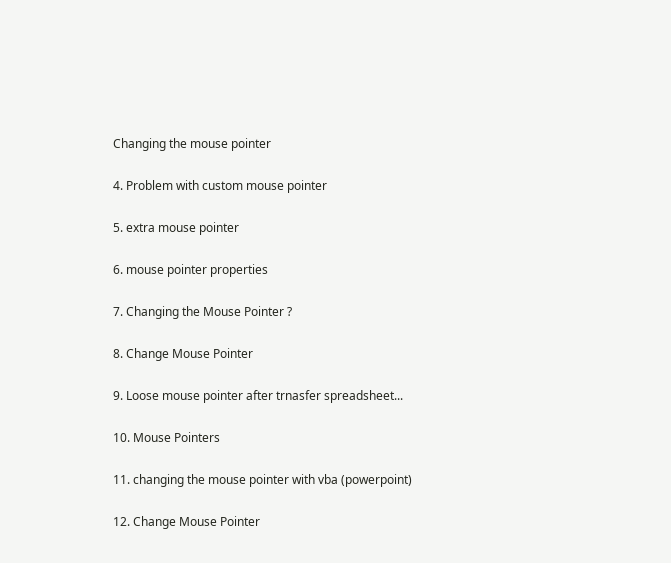Changing the mouse pointer

4. Problem with custom mouse pointer

5. extra mouse pointer

6. mouse pointer properties

7. Changing the Mouse Pointer ?

8. Change Mouse Pointer

9. Loose mouse pointer after trnasfer spreadsheet...

10. Mouse Pointers

11. changing the mouse pointer with vba (powerpoint)

12. Change Mouse Pointer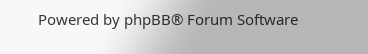Powered by phpBB® Forum Software